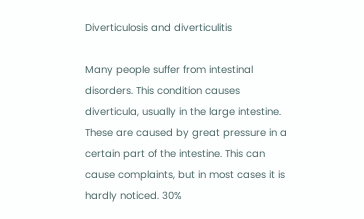Diverticulosis and diverticulitis

Many people suffer from intestinal disorders. This condition causes diverticula, usually in the large intestine. These are caused by great pressure in a certain part of the intestine. This can cause complaints, but in most cases it is hardly noticed. 30%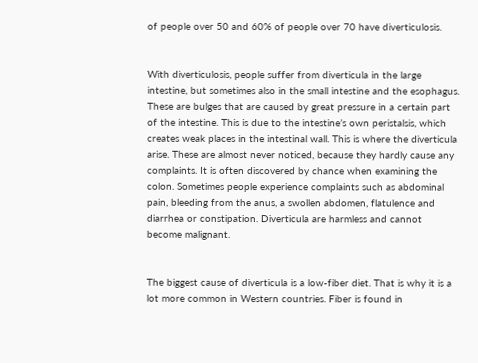of people over 50 and 60% of people over 70 have diverticulosis.


With diverticulosis, people suffer from diverticula in the large intestine, but sometimes also in the small intestine and the esophagus. These are bulges that are caused by great pressure in a certain part of the intestine. This is due to the intestine’s own peristalsis, which creates weak places in the intestinal wall. This is where the diverticula arise. These are almost never noticed, because they hardly cause any complaints. It is often discovered by chance when examining the colon. Sometimes people experience complaints such as abdominal pain, bleeding from the anus, a swollen abdomen, flatulence and diarrhea or constipation. Diverticula are harmless and cannot become malignant.


The biggest cause of diverticula is a low-fiber diet. That is why it is a lot more common in Western countries. Fiber is found in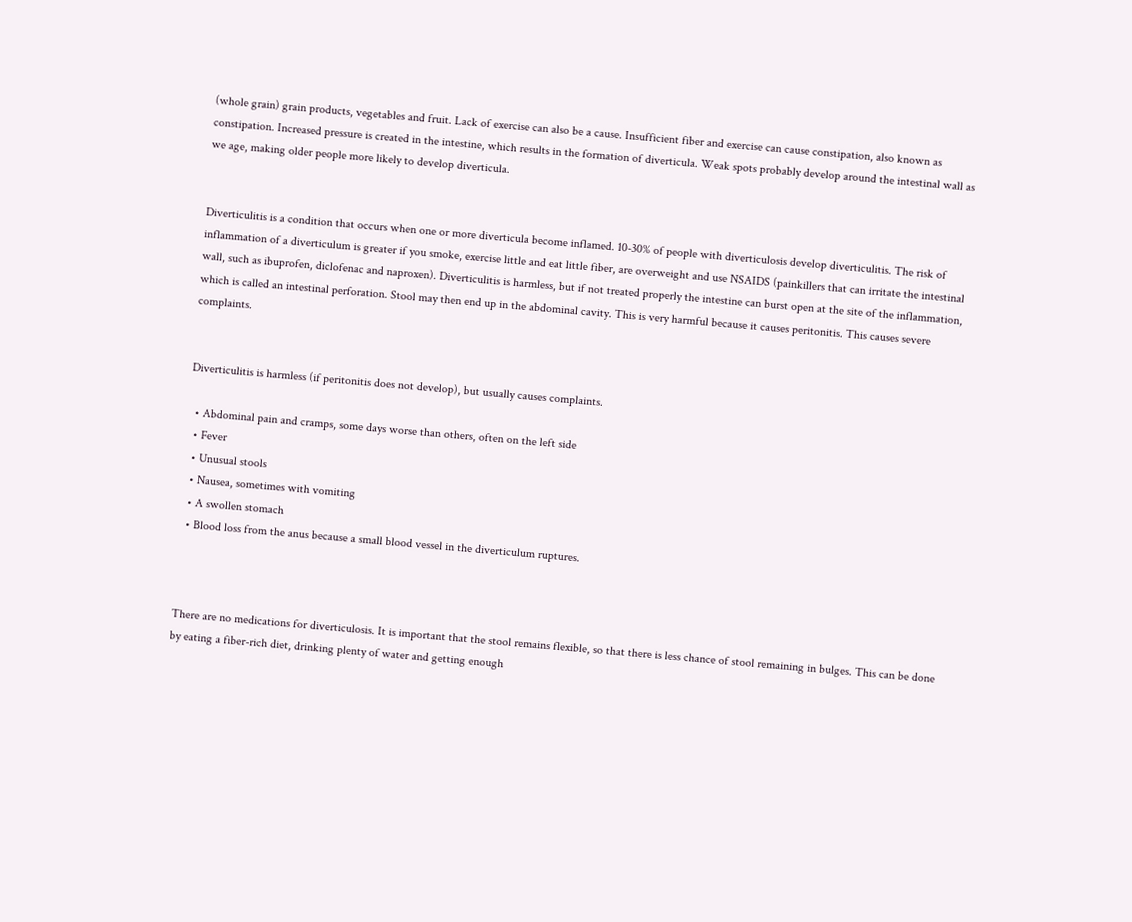(whole grain) grain products, vegetables and fruit. Lack of exercise can also be a cause. Insufficient fiber and exercise can cause constipation, also known as constipation. Increased pressure is created in the intestine, which results in the formation of diverticula. Weak spots probably develop around the intestinal wall as we age, making older people more likely to develop diverticula.


Diverticulitis is a condition that occurs when one or more diverticula become inflamed. 10-30% of people with diverticulosis develop diverticulitis. The risk of inflammation of a diverticulum is greater if you smoke, exercise little and eat little fiber, are overweight and use NSAIDS (painkillers that can irritate the intestinal wall, such as ibuprofen, diclofenac and naproxen). Diverticulitis is harmless, but if not treated properly the intestine can burst open at the site of the inflammation, which is called an intestinal perforation. Stool may then end up in the abdominal cavity. This is very harmful because it causes peritonitis. This causes severe complaints.


Diverticulitis is harmless (if peritonitis does not develop), but usually causes complaints.

  • Abdominal pain and cramps, some days worse than others, often on the left side
  • Fever
  • Unusual stools
  • Nausea, sometimes with vomiting
  • A swollen stomach
  • Blood loss from the anus because a small blood vessel in the diverticulum ruptures.



There are no medications for diverticulosis. It is important that the stool remains flexible, so that there is less chance of stool remaining in bulges. This can be done by eating a fiber-rich diet, drinking plenty of water and getting enough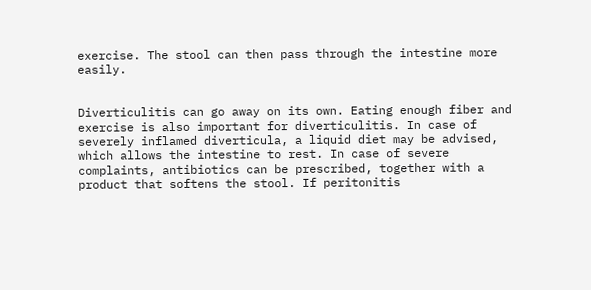exercise. The stool can then pass through the intestine more easily.


Diverticulitis can go away on its own. Eating enough fiber and exercise is also important for diverticulitis. In case of severely inflamed diverticula, a liquid diet may be advised, which allows the intestine to rest. In case of severe complaints, antibiotics can be prescribed, together with a product that softens the stool. If peritonitis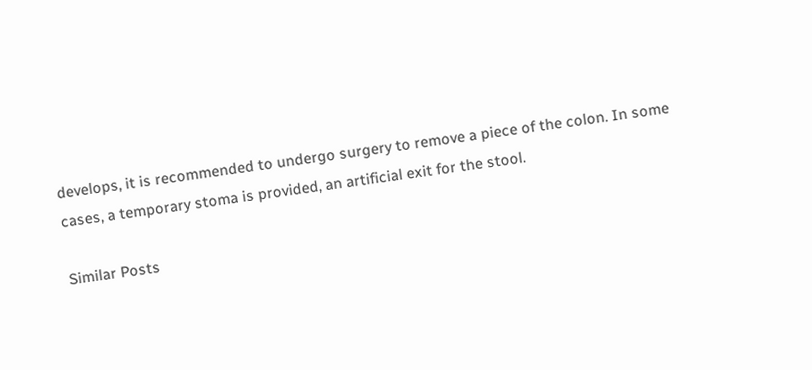develops, it is recommended to undergo surgery to remove a piece of the colon. In some cases, a temporary stoma is provided, an artificial exit for the stool.

Similar Posts